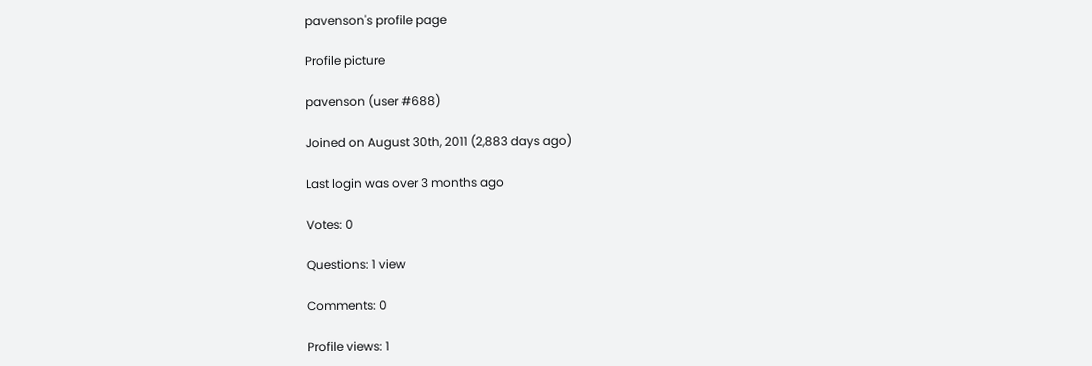pavenson's profile page

Profile picture

pavenson (user #688)

Joined on August 30th, 2011 (2,883 days ago)

Last login was over 3 months ago

Votes: 0

Questions: 1 view

Comments: 0

Profile views: 1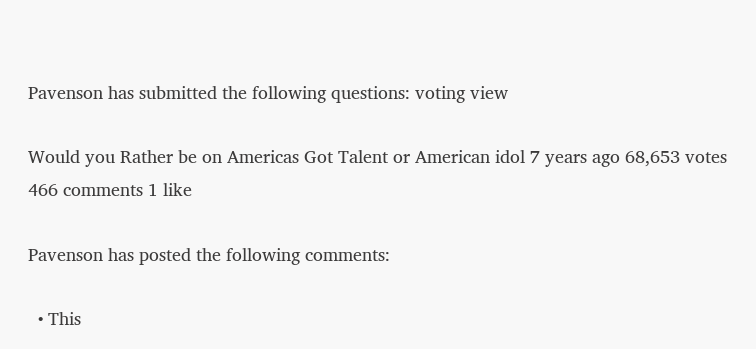Pavenson has submitted the following questions: voting view

Would you Rather be on Americas Got Talent or American idol 7 years ago 68,653 votes 466 comments 1 like

Pavenson has posted the following comments:

  • This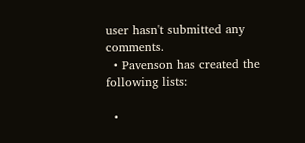user hasn't submitted any comments.
  • Pavenson has created the following lists:

  •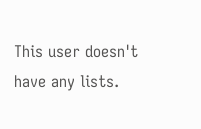This user doesn't have any lists.